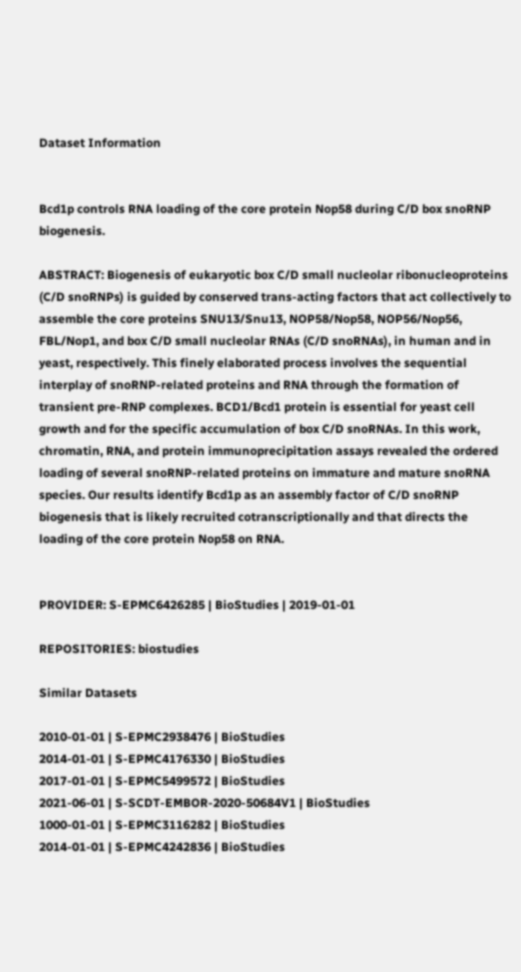Dataset Information


Bcd1p controls RNA loading of the core protein Nop58 during C/D box snoRNP biogenesis.

ABSTRACT: Biogenesis of eukaryotic box C/D small nucleolar ribonucleoproteins (C/D snoRNPs) is guided by conserved trans-acting factors that act collectively to assemble the core proteins SNU13/Snu13, NOP58/Nop58, NOP56/Nop56, FBL/Nop1, and box C/D small nucleolar RNAs (C/D snoRNAs), in human and in yeast, respectively. This finely elaborated process involves the sequential interplay of snoRNP-related proteins and RNA through the formation of transient pre-RNP complexes. BCD1/Bcd1 protein is essential for yeast cell growth and for the specific accumulation of box C/D snoRNAs. In this work, chromatin, RNA, and protein immunoprecipitation assays revealed the ordered loading of several snoRNP-related proteins on immature and mature snoRNA species. Our results identify Bcd1p as an assembly factor of C/D snoRNP biogenesis that is likely recruited cotranscriptionally and that directs the loading of the core protein Nop58 on RNA.


PROVIDER: S-EPMC6426285 | BioStudies | 2019-01-01

REPOSITORIES: biostudies

Similar Datasets

2010-01-01 | S-EPMC2938476 | BioStudies
2014-01-01 | S-EPMC4176330 | BioStudies
2017-01-01 | S-EPMC5499572 | BioStudies
2021-06-01 | S-SCDT-EMBOR-2020-50684V1 | BioStudies
1000-01-01 | S-EPMC3116282 | BioStudies
2014-01-01 | S-EPMC4242836 | BioStudies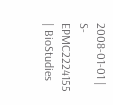2008-01-01 | S-EPMC2224155 | BioStudies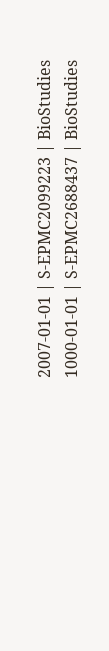2007-01-01 | S-EPMC2099223 | BioStudies
1000-01-01 | S-EPMC2688437 | BioStudies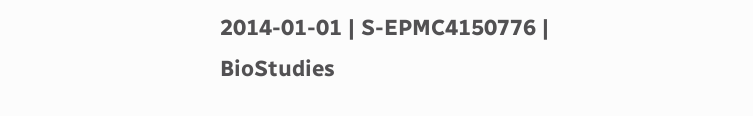2014-01-01 | S-EPMC4150776 | BioStudies